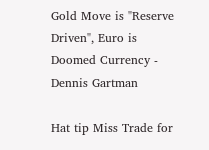Gold Move is "Reserve Driven", Euro is Doomed Currency - Dennis Gartman

Hat tip Miss Trade for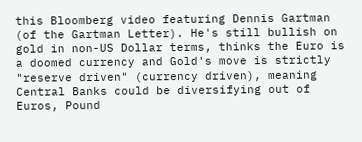this Bloomberg video featuring Dennis Gartman (of the Gartman Letter). He's still bullish on gold in non-US Dollar terms, thinks the Euro is a doomed currency and Gold's move is strictly "reserve driven" (currency driven), meaning Central Banks could be diversifying out of Euros, Pound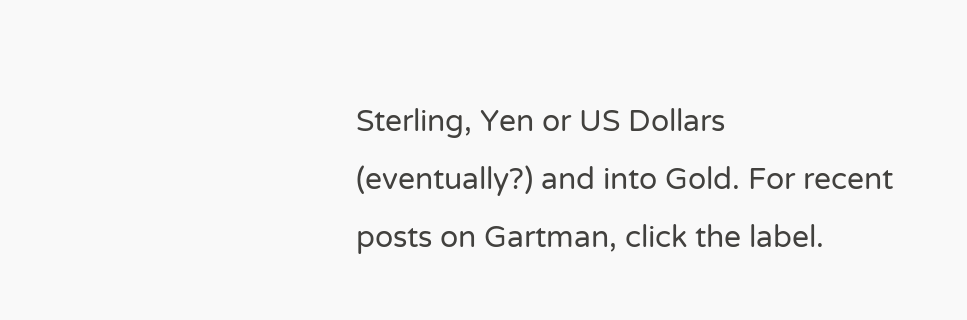Sterling, Yen or US Dollars (eventually?) and into Gold. For recent posts on Gartman, click the label.